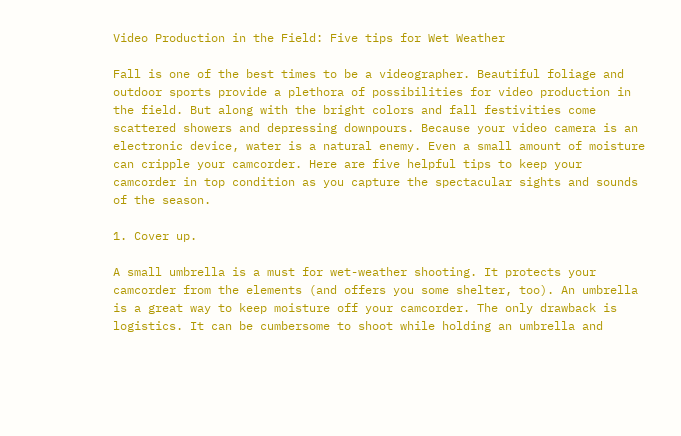Video Production in the Field: Five tips for Wet Weather

Fall is one of the best times to be a videographer. Beautiful foliage and outdoor sports provide a plethora of possibilities for video production in the field. But along with the bright colors and fall festivities come scattered showers and depressing downpours. Because your video camera is an electronic device, water is a natural enemy. Even a small amount of moisture can cripple your camcorder. Here are five helpful tips to keep your camcorder in top condition as you capture the spectacular sights and sounds of the season.

1. Cover up.

A small umbrella is a must for wet-weather shooting. It protects your camcorder from the elements (and offers you some shelter, too). An umbrella is a great way to keep moisture off your camcorder. The only drawback is logistics. It can be cumbersome to shoot while holding an umbrella and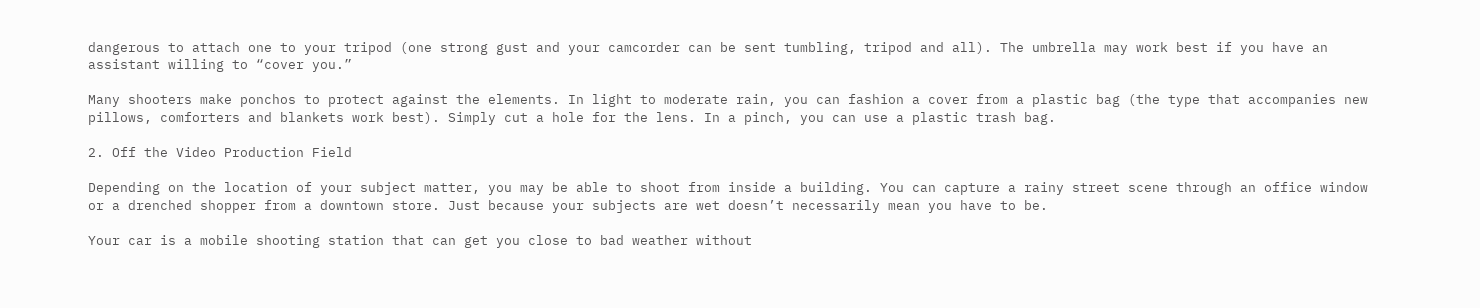dangerous to attach one to your tripod (one strong gust and your camcorder can be sent tumbling, tripod and all). The umbrella may work best if you have an assistant willing to “cover you.”

Many shooters make ponchos to protect against the elements. In light to moderate rain, you can fashion a cover from a plastic bag (the type that accompanies new pillows, comforters and blankets work best). Simply cut a hole for the lens. In a pinch, you can use a plastic trash bag.

2. Off the Video Production Field

Depending on the location of your subject matter, you may be able to shoot from inside a building. You can capture a rainy street scene through an office window or a drenched shopper from a downtown store. Just because your subjects are wet doesn’t necessarily mean you have to be.

Your car is a mobile shooting station that can get you close to bad weather without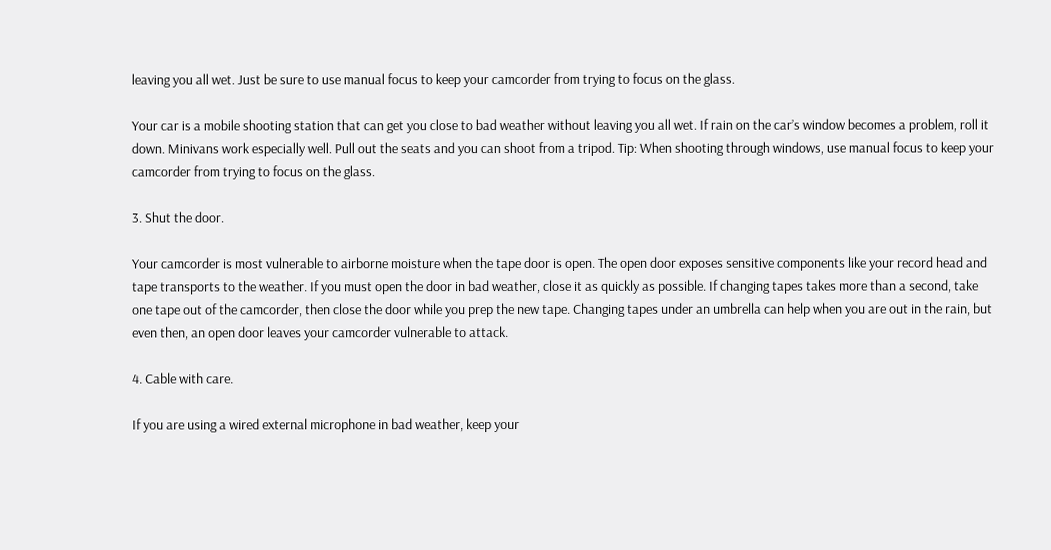leaving you all wet. Just be sure to use manual focus to keep your camcorder from trying to focus on the glass.

Your car is a mobile shooting station that can get you close to bad weather without leaving you all wet. If rain on the car’s window becomes a problem, roll it down. Minivans work especially well. Pull out the seats and you can shoot from a tripod. Tip: When shooting through windows, use manual focus to keep your camcorder from trying to focus on the glass.

3. Shut the door.

Your camcorder is most vulnerable to airborne moisture when the tape door is open. The open door exposes sensitive components like your record head and tape transports to the weather. If you must open the door in bad weather, close it as quickly as possible. If changing tapes takes more than a second, take one tape out of the camcorder, then close the door while you prep the new tape. Changing tapes under an umbrella can help when you are out in the rain, but even then, an open door leaves your camcorder vulnerable to attack.

4. Cable with care.

If you are using a wired external microphone in bad weather, keep your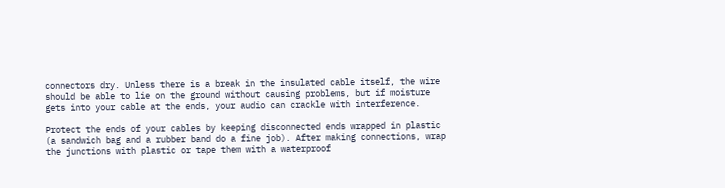connectors dry. Unless there is a break in the insulated cable itself, the wire should be able to lie on the ground without causing problems, but if moisture gets into your cable at the ends, your audio can crackle with interference.

Protect the ends of your cables by keeping disconnected ends wrapped in plastic (a sandwich bag and a rubber band do a fine job). After making connections, wrap the junctions with plastic or tape them with a waterproof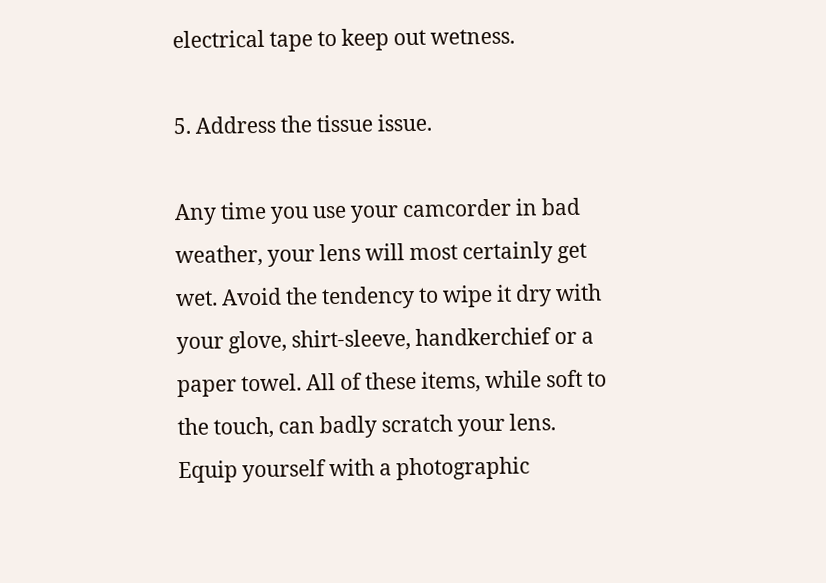electrical tape to keep out wetness.

5. Address the tissue issue.

Any time you use your camcorder in bad weather, your lens will most certainly get wet. Avoid the tendency to wipe it dry with your glove, shirt-sleeve, handkerchief or a paper towel. All of these items, while soft to the touch, can badly scratch your lens. Equip yourself with a photographic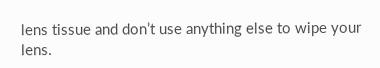lens tissue and don’t use anything else to wipe your lens.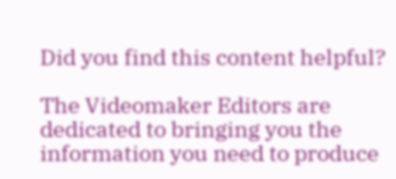Did you find this content helpful?

The Videomaker Editors are dedicated to bringing you the information you need to produce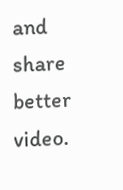and share better video.